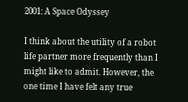2001: A Space Odyssey

I think about the utility of a robot life partner more frequently than I might like to admit. However, the one time I have felt any true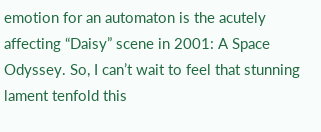emotion for an automaton is the acutely affecting “Daisy” scene in 2001: A Space Odyssey. So, I can’t wait to feel that stunning lament tenfold this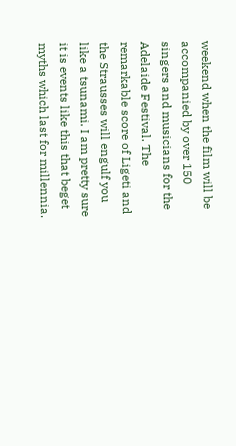weekend when the film will be accompanied by over 150 singers and musicians for the Adelaide Festival. The remarkable score of Ligeti and the Strausses will engulf you like a tsunami. I am pretty sure it is events like this that beget myths which last for millennia.